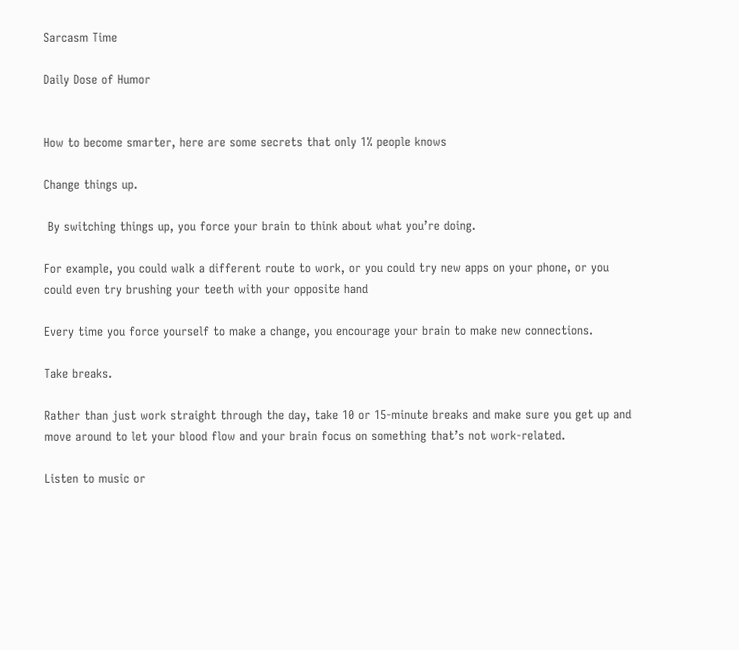Sarcasm Time

Daily Dose of Humor


How to become smarter, here are some secrets that only 1% people knows

Change things up.

 By switching things up, you force your brain to think about what you’re doing.

For example, you could walk a different route to work, or you could try new apps on your phone, or you could even try brushing your teeth with your opposite hand

Every time you force yourself to make a change, you encourage your brain to make new connections.

Take breaks.

Rather than just work straight through the day, take 10 or 15-minute breaks and make sure you get up and move around to let your blood flow and your brain focus on something that’s not work-related.

Listen to music or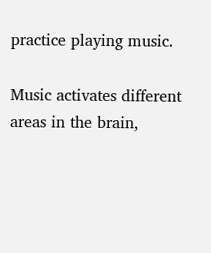practice playing music.

Music activates different areas in the brain,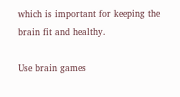which is important for keeping the brain fit and healthy.

Use brain games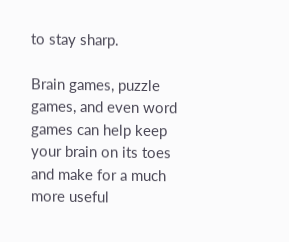to stay sharp.

Brain games, puzzle games, and even word games can help keep your brain on its toes and make for a much more useful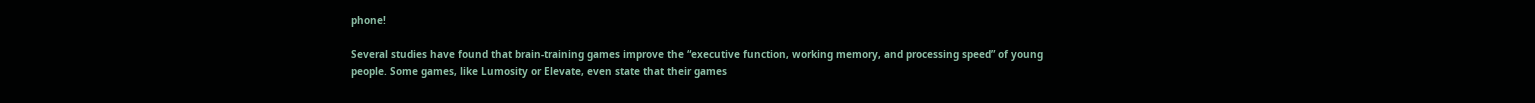phone!

Several studies have found that brain-training games improve the “executive function, working memory, and processing speed” of young people. Some games, like Lumosity or Elevate, even state that their games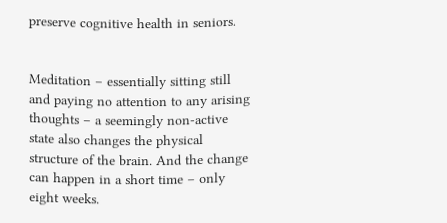preserve cognitive health in seniors.


Meditation – essentially sitting still and paying no attention to any arising thoughts – a seemingly non-active state also changes the physical structure of the brain. And the change can happen in a short time – only eight weeks.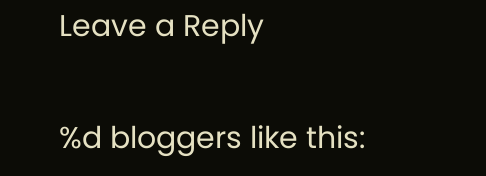Leave a Reply

%d bloggers like this: